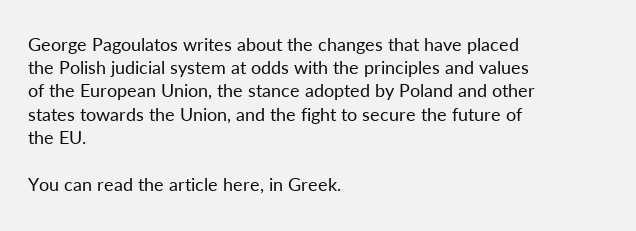George Pagoulatos writes about the changes that have placed the Polish judicial system at odds with the principles and values of the European Union, the stance adopted by Poland and other states towards the Union, and the fight to secure the future of the EU.

You can read the article here, in Greek.